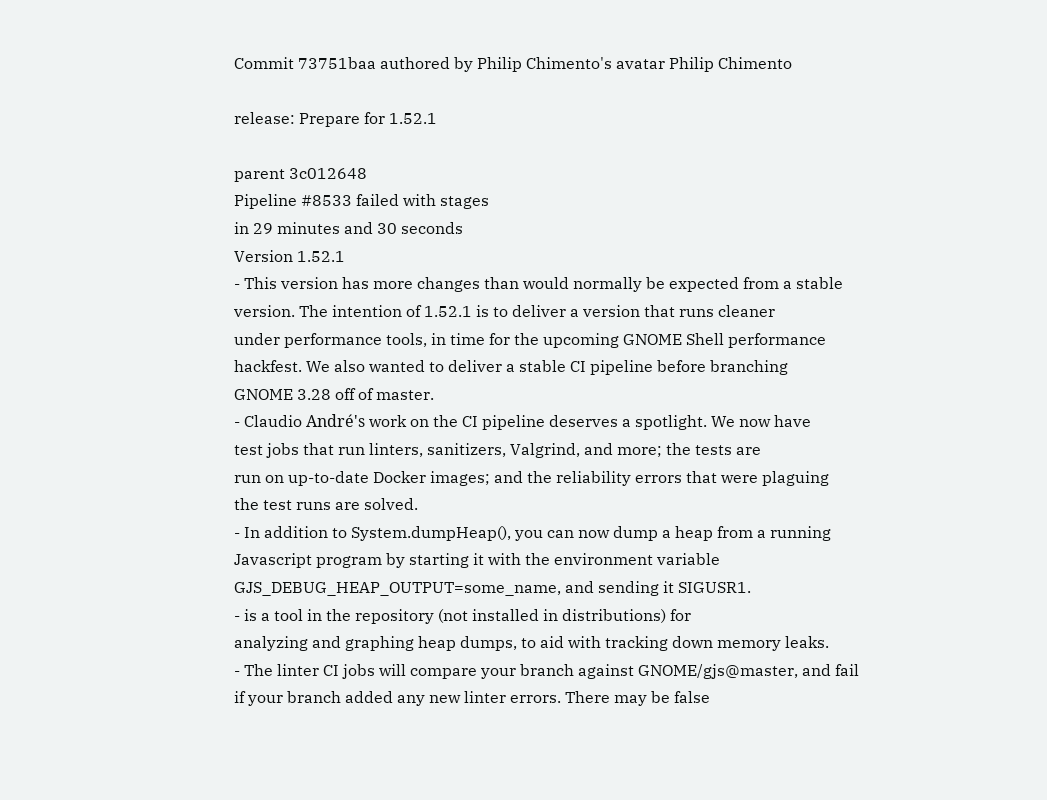Commit 73751baa authored by Philip Chimento's avatar Philip Chimento

release: Prepare for 1.52.1

parent 3c012648
Pipeline #8533 failed with stages
in 29 minutes and 30 seconds
Version 1.52.1
- This version has more changes than would normally be expected from a stable
version. The intention of 1.52.1 is to deliver a version that runs cleaner
under performance tools, in time for the upcoming GNOME Shell performance
hackfest. We also wanted to deliver a stable CI pipeline before branching
GNOME 3.28 off of master.
- Claudio André's work on the CI pipeline deserves a spotlight. We now have
test jobs that run linters, sanitizers, Valgrind, and more; the tests are
run on up-to-date Docker images; and the reliability errors that were plaguing
the test runs are solved.
- In addition to System.dumpHeap(), you can now dump a heap from a running
Javascript program by starting it with the environment variable
GJS_DEBUG_HEAP_OUTPUT=some_name, and sending it SIGUSR1.
- is a tool in the repository (not installed in distributions) for
analyzing and graphing heap dumps, to aid with tracking down memory leaks.
- The linter CI jobs will compare your branch against GNOME/gjs@master, and fail
if your branch added any new linter errors. There may be false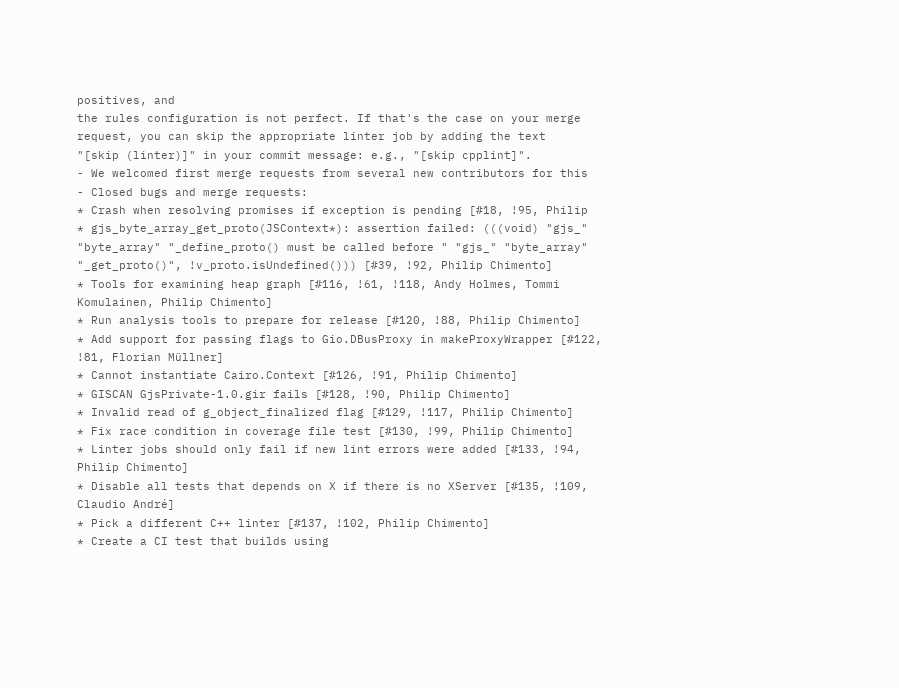positives, and
the rules configuration is not perfect. If that's the case on your merge
request, you can skip the appropriate linter job by adding the text
"[skip (linter)]" in your commit message: e.g., "[skip cpplint]".
- We welcomed first merge requests from several new contributors for this
- Closed bugs and merge requests:
* Crash when resolving promises if exception is pending [#18, !95, Philip
* gjs_byte_array_get_proto(JSContext*): assertion failed: (((void) "gjs_"
"byte_array" "_define_proto() must be called before " "gjs_" "byte_array"
"_get_proto()", !v_proto.isUndefined())) [#39, !92, Philip Chimento]
* Tools for examining heap graph [#116, !61, !118, Andy Holmes, Tommi
Komulainen, Philip Chimento]
* Run analysis tools to prepare for release [#120, !88, Philip Chimento]
* Add support for passing flags to Gio.DBusProxy in makeProxyWrapper [#122,
!81, Florian Müllner]
* Cannot instantiate Cairo.Context [#126, !91, Philip Chimento]
* GISCAN GjsPrivate-1.0.gir fails [#128, !90, Philip Chimento]
* Invalid read of g_object_finalized flag [#129, !117, Philip Chimento]
* Fix race condition in coverage file test [#130, !99, Philip Chimento]
* Linter jobs should only fail if new lint errors were added [#133, !94,
Philip Chimento]
* Disable all tests that depends on X if there is no XServer [#135, !109,
Claudio André]
* Pick a different C++ linter [#137, !102, Philip Chimento]
* Create a CI test that builds using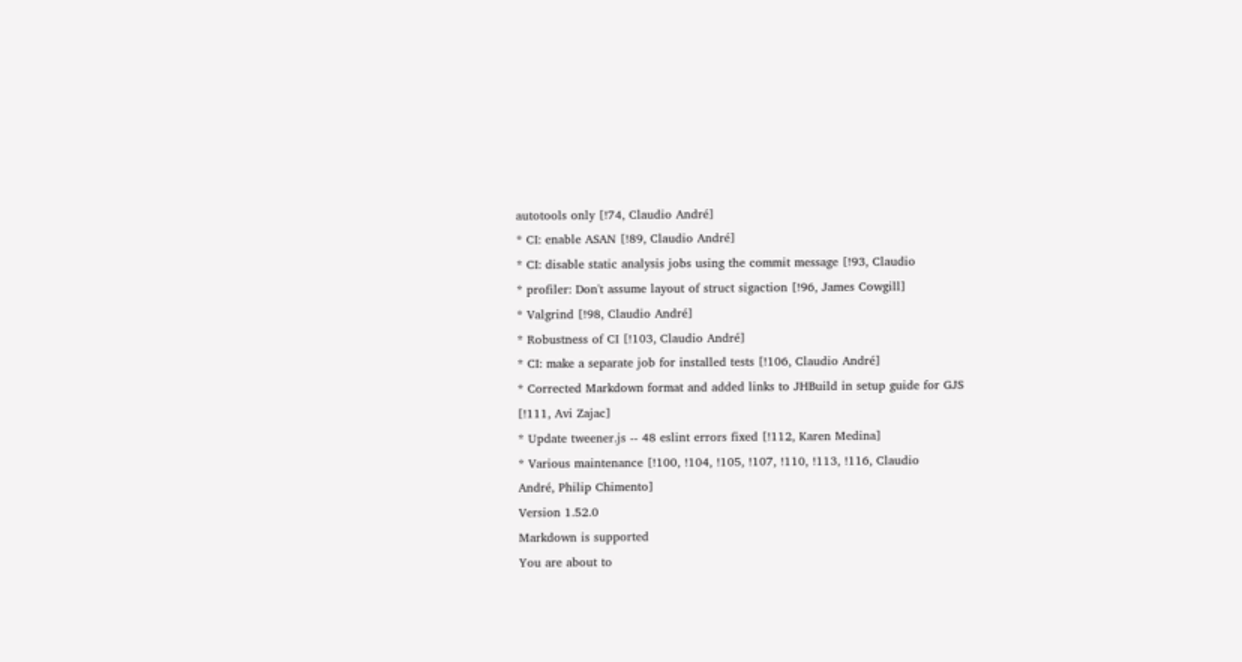autotools only [!74, Claudio André]
* CI: enable ASAN [!89, Claudio André]
* CI: disable static analysis jobs using the commit message [!93, Claudio
* profiler: Don't assume layout of struct sigaction [!96, James Cowgill]
* Valgrind [!98, Claudio André]
* Robustness of CI [!103, Claudio André]
* CI: make a separate job for installed tests [!106, Claudio André]
* Corrected Markdown format and added links to JHBuild in setup guide for GJS
[!111, Avi Zajac]
* Update tweener.js -- 48 eslint errors fixed [!112, Karen Medina]
* Various maintenance [!100, !104, !105, !107, !110, !113, !116, Claudio
André, Philip Chimento]
Version 1.52.0
Markdown is supported
You are about to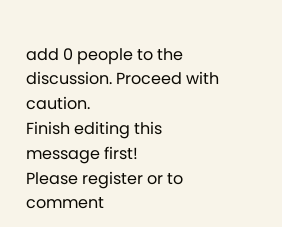add 0 people to the discussion. Proceed with caution.
Finish editing this message first!
Please register or to comment